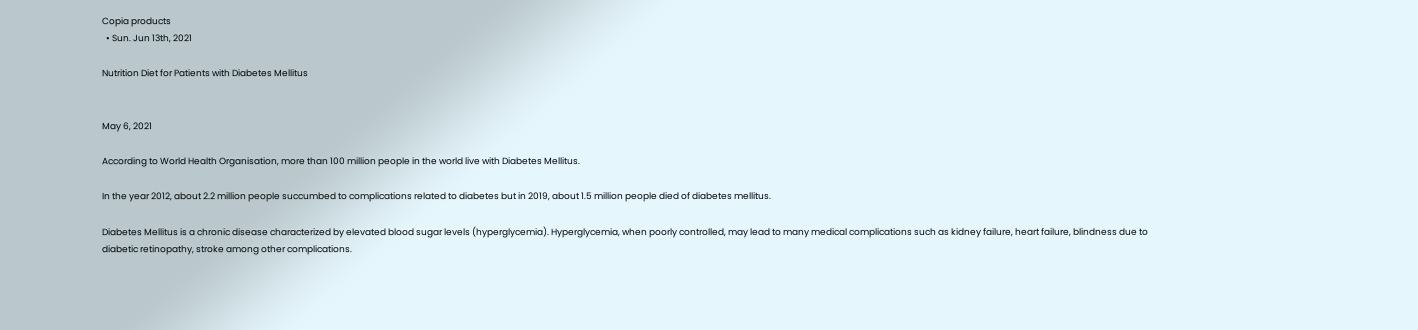Copia products
  • Sun. Jun 13th, 2021

Nutrition Diet for Patients with Diabetes Mellitus


May 6, 2021

According to World Health Organisation, more than 100 million people in the world live with Diabetes Mellitus.

In the year 2012, about 2.2 million people succumbed to complications related to diabetes but in 2019, about 1.5 million people died of diabetes mellitus.

Diabetes Mellitus is a chronic disease characterized by elevated blood sugar levels (hyperglycemia). Hyperglycemia, when poorly controlled, may lead to many medical complications such as kidney failure, heart failure, blindness due to diabetic retinopathy, stroke among other complications.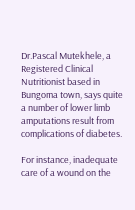Dr.Pascal Mutekhele, a Registered Clinical Nutritionist based in Bungoma town, says quite a number of lower limb amputations result from complications of diabetes.

For instance, inadequate care of a wound on the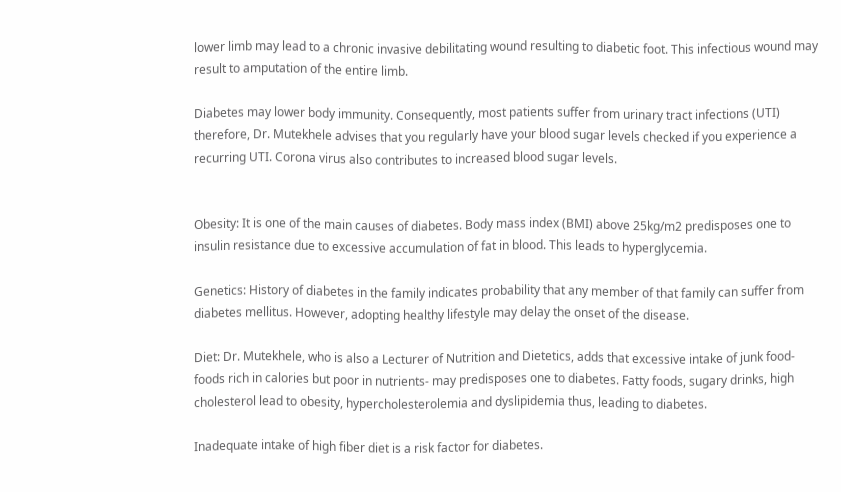lower limb may lead to a chronic invasive debilitating wound resulting to diabetic foot. This infectious wound may result to amputation of the entire limb.

Diabetes may lower body immunity. Consequently, most patients suffer from urinary tract infections (UTI) therefore, Dr. Mutekhele advises that you regularly have your blood sugar levels checked if you experience a recurring UTI. Corona virus also contributes to increased blood sugar levels.


Obesity: It is one of the main causes of diabetes. Body mass index (BMI) above 25kg/m2 predisposes one to insulin resistance due to excessive accumulation of fat in blood. This leads to hyperglycemia.

Genetics: History of diabetes in the family indicates probability that any member of that family can suffer from diabetes mellitus. However, adopting healthy lifestyle may delay the onset of the disease.

Diet: Dr. Mutekhele, who is also a Lecturer of Nutrition and Dietetics, adds that excessive intake of junk food- foods rich in calories but poor in nutrients- may predisposes one to diabetes. Fatty foods, sugary drinks, high cholesterol lead to obesity, hypercholesterolemia and dyslipidemia thus, leading to diabetes.

Inadequate intake of high fiber diet is a risk factor for diabetes.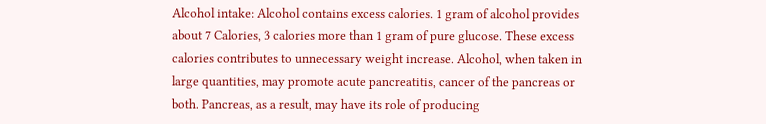Alcohol intake: Alcohol contains excess calories. 1 gram of alcohol provides about 7 Calories, 3 calories more than 1 gram of pure glucose. These excess calories contributes to unnecessary weight increase. Alcohol, when taken in large quantities, may promote acute pancreatitis, cancer of the pancreas or both. Pancreas, as a result, may have its role of producing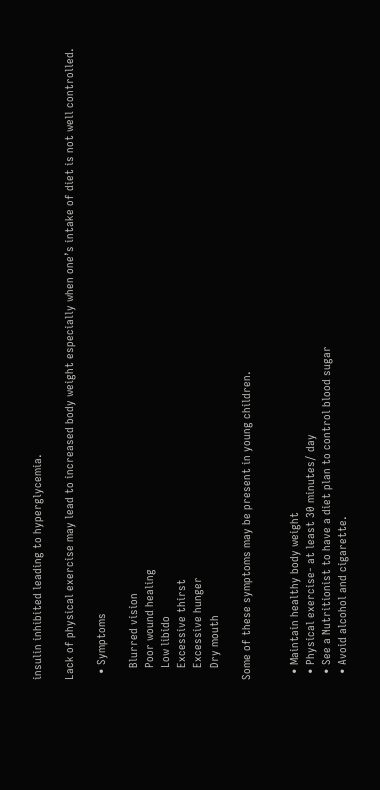insulin inhibited leading to hyperglycemia.

Lack of physical exercise may lead to increased body weight especially when one’s intake of diet is not well controlled.

  • Symptoms

    Blurred vision
    Poor wound healing
    Low libido
    Excessive thirst
    Excessive hunger
    Dry mouth

Some of these symptoms may be present in young children.


  • Maintain healthy body weight
  • Physical exercise- at least 30 minutes/ day
  • See a Nutritionist to have a diet plan to control blood sugar
  • Avoid alcohol and cigarette.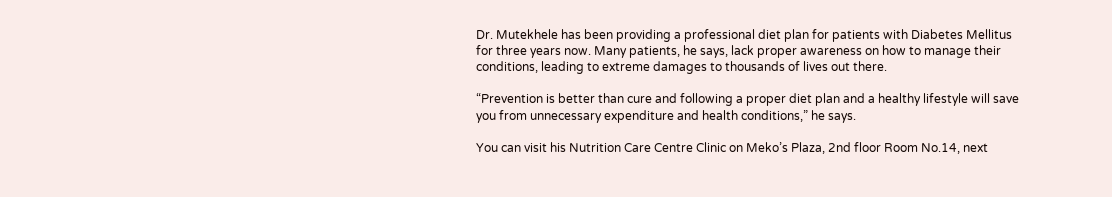Dr. Mutekhele has been providing a professional diet plan for patients with Diabetes Mellitus for three years now. Many patients, he says, lack proper awareness on how to manage their conditions, leading to extreme damages to thousands of lives out there.

“Prevention is better than cure and following a proper diet plan and a healthy lifestyle will save you from unnecessary expenditure and health conditions,” he says.

You can visit his Nutrition Care Centre Clinic on Meko’s Plaza, 2nd floor Room No.14, next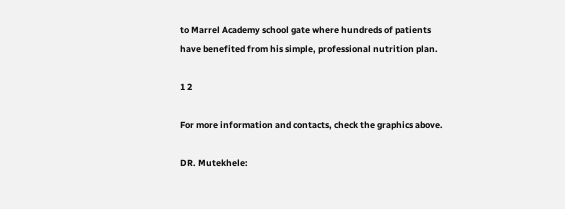to Marrel Academy school gate where hundreds of patients have benefited from his simple, professional nutrition plan.

1 2

For more information and contacts, check the graphics above.

DR. Mutekhele: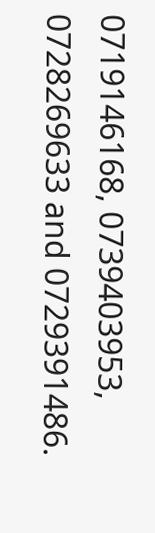0719146168, 0739403953, 0728269633 and 0729391486.